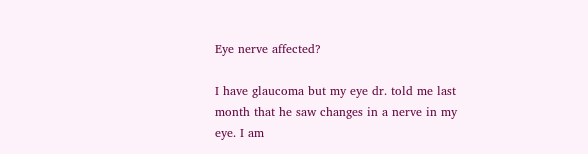Eye nerve affected?

I have glaucoma but my eye dr. told me last month that he saw changes in a nerve in my eye. I am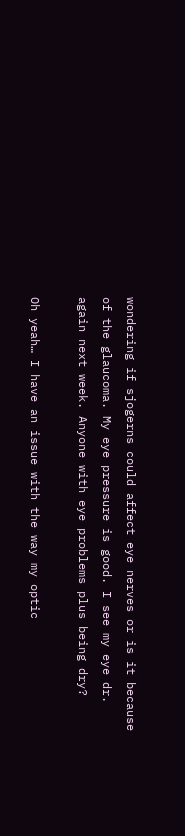wondering if sjogerns could affect eye nerves or is it because of the glaucoma. My eye pressure is good. I see my eye dr. again next week. Anyone with eye problems plus being dry?

Oh yeah… I have an issue with the way my optic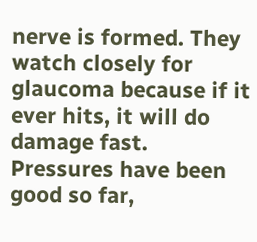nerve is formed. They watch closely for glaucoma because if it ever hits, it will do damage fast. Pressures have been good so far,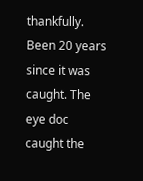thankfully. Been 20 years since it was caught. The eye doc caught the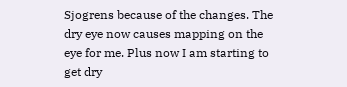Sjogrens because of the changes. The dry eye now causes mapping on the eye for me. Plus now I am starting to get dry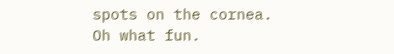spots on the cornea. Oh what fun.